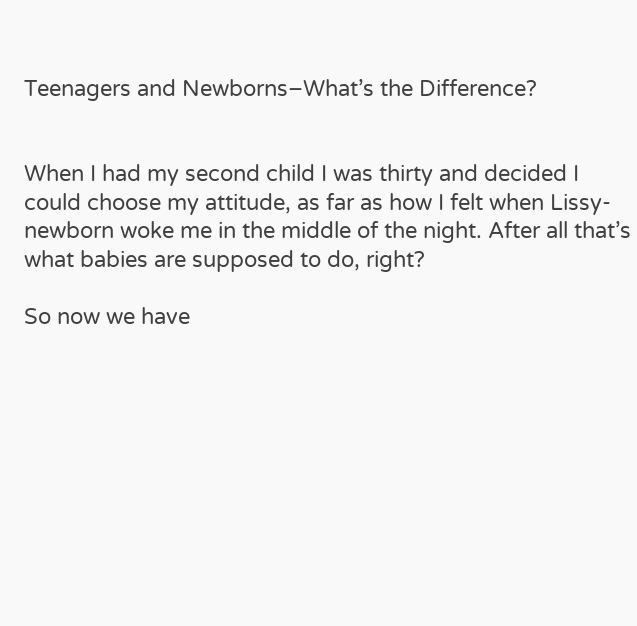Teenagers and Newborns–What’s the Difference?


When I had my second child I was thirty and decided I could choose my attitude, as far as how I felt when Lissy-newborn woke me in the middle of the night. After all that’s what babies are supposed to do, right?

So now we have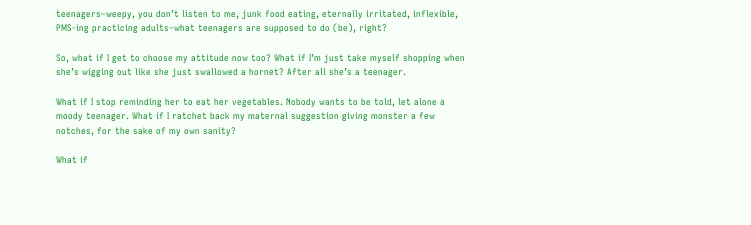teenagers–weepy, you don’t listen to me, junk food eating, eternally irritated, inflexible, PMS-ing practicing adults–what teenagers are supposed to do (be), right?

So, what if I get to choose my attitude now too? What if I’m just take myself shopping when she’s wigging out like she just swallowed a hornet? After all she’s a teenager.

What if I stop reminding her to eat her vegetables. Nobody wants to be told, let alone a moody teenager. What if I ratchet back my maternal suggestion giving monster a few notches, for the sake of my own sanity?

What if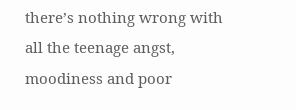there’s nothing wrong with all the teenage angst, moodiness and poor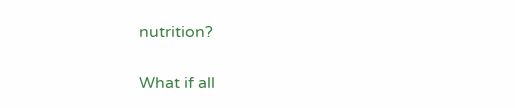nutrition?

What if all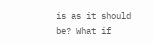is as it should be? What if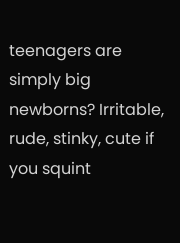teenagers are simply big newborns? Irritable, rude, stinky, cute if you squint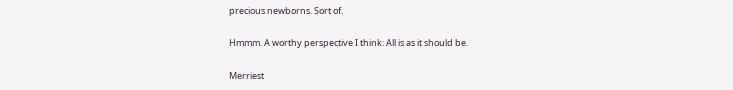precious newborns. Sort of.

Hmmm. A worthy perspective I think: All is as it should be.

Merriest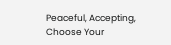Peaceful, Accepting, Choose Your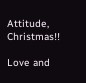Attitude, Christmas!!

Love and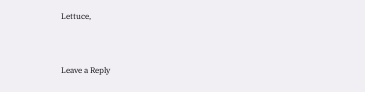Lettuce,


Leave a Reply